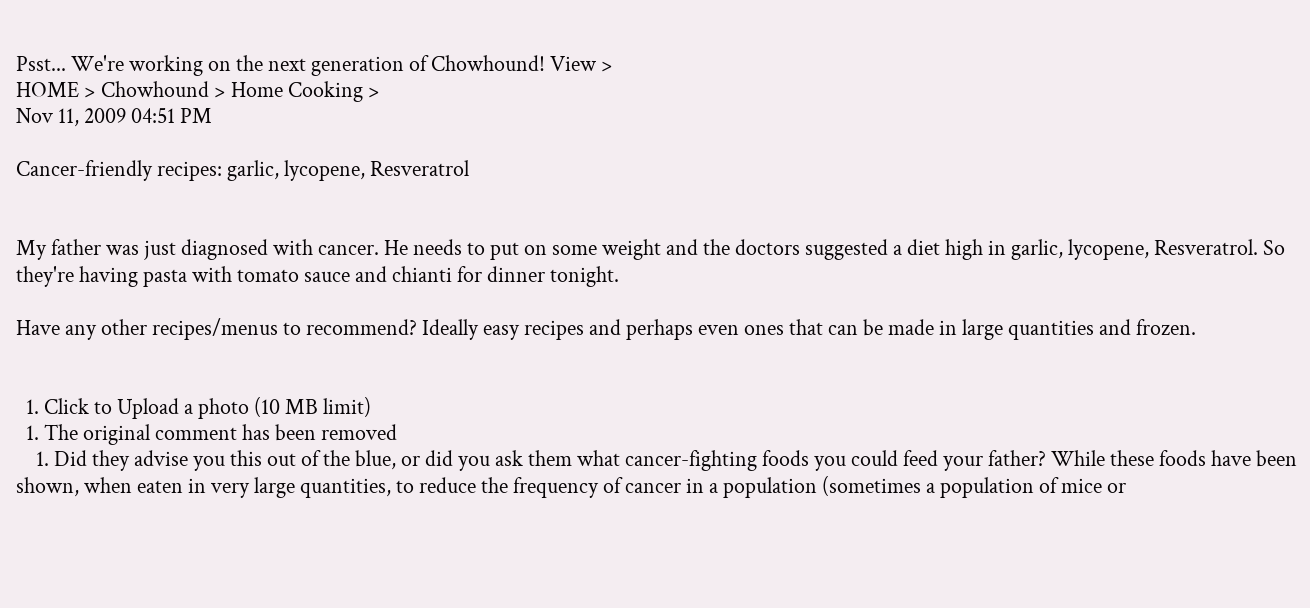Psst... We're working on the next generation of Chowhound! View >
HOME > Chowhound > Home Cooking >
Nov 11, 2009 04:51 PM

Cancer-friendly recipes: garlic, lycopene, Resveratrol


My father was just diagnosed with cancer. He needs to put on some weight and the doctors suggested a diet high in garlic, lycopene, Resveratrol. So they're having pasta with tomato sauce and chianti for dinner tonight.

Have any other recipes/menus to recommend? Ideally easy recipes and perhaps even ones that can be made in large quantities and frozen.


  1. Click to Upload a photo (10 MB limit)
  1. The original comment has been removed
    1. Did they advise you this out of the blue, or did you ask them what cancer-fighting foods you could feed your father? While these foods have been shown, when eaten in very large quantities, to reduce the frequency of cancer in a population (sometimes a population of mice or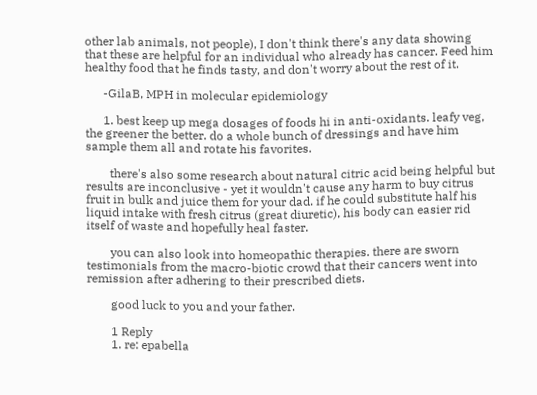other lab animals, not people), I don't think there's any data showing that these are helpful for an individual who already has cancer. Feed him healthy food that he finds tasty, and don't worry about the rest of it.

      -GilaB, MPH in molecular epidemiology

      1. best keep up mega dosages of foods hi in anti-oxidants. leafy veg, the greener the better. do a whole bunch of dressings and have him sample them all and rotate his favorites.

        there's also some research about natural citric acid being helpful but results are inconclusive - yet it wouldn't cause any harm to buy citrus fruit in bulk and juice them for your dad. if he could substitute half his liquid intake with fresh citrus (great diuretic), his body can easier rid itself of waste and hopefully heal faster.

        you can also look into homeopathic therapies. there are sworn testimonials from the macro-biotic crowd that their cancers went into remission after adhering to their prescribed diets.

        good luck to you and your father.

        1 Reply
        1. re: epabella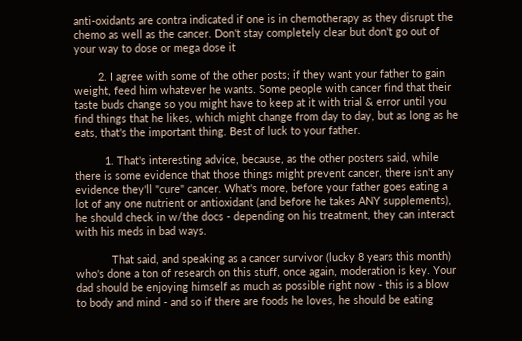anti-oxidants are contra indicated if one is in chemotherapy as they disrupt the chemo as well as the cancer. Don't stay completely clear but don't go out of your way to dose or mega dose it

        2. I agree with some of the other posts; if they want your father to gain weight, feed him whatever he wants. Some people with cancer find that their taste buds change so you might have to keep at it with trial & error until you find things that he likes, which might change from day to day, but as long as he eats, that's the important thing. Best of luck to your father.

          1. That's interesting advice, because, as the other posters said, while there is some evidence that those things might prevent cancer, there isn't any evidence they'll "cure" cancer. What's more, before your father goes eating a lot of any one nutrient or antioxidant (and before he takes ANY supplements), he should check in w/the docs - depending on his treatment, they can interact with his meds in bad ways.

            That said, and speaking as a cancer survivor (lucky 8 years this month) who's done a ton of research on this stuff, once again, moderation is key. Your dad should be enjoying himself as much as possible right now - this is a blow to body and mind - and so if there are foods he loves, he should be eating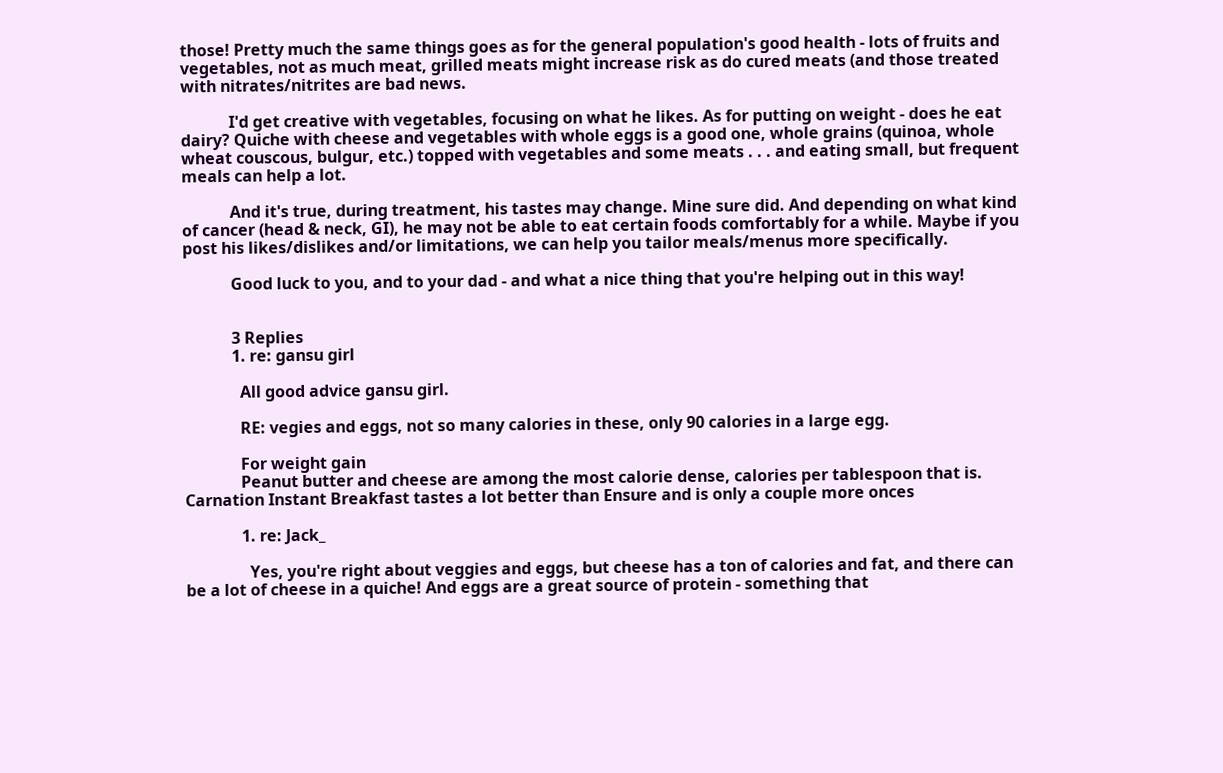those! Pretty much the same things goes as for the general population's good health - lots of fruits and vegetables, not as much meat, grilled meats might increase risk as do cured meats (and those treated with nitrates/nitrites are bad news.

            I'd get creative with vegetables, focusing on what he likes. As for putting on weight - does he eat dairy? Quiche with cheese and vegetables with whole eggs is a good one, whole grains (quinoa, whole wheat couscous, bulgur, etc.) topped with vegetables and some meats . . . and eating small, but frequent meals can help a lot.

            And it's true, during treatment, his tastes may change. Mine sure did. And depending on what kind of cancer (head & neck, GI), he may not be able to eat certain foods comfortably for a while. Maybe if you post his likes/dislikes and/or limitations, we can help you tailor meals/menus more specifically.

            Good luck to you, and to your dad - and what a nice thing that you're helping out in this way!


            3 Replies
            1. re: gansu girl

              All good advice gansu girl.

              RE: vegies and eggs, not so many calories in these, only 90 calories in a large egg.

              For weight gain
              Peanut butter and cheese are among the most calorie dense, calories per tablespoon that is. Carnation Instant Breakfast tastes a lot better than Ensure and is only a couple more onces

              1. re: Jack_

                Yes, you're right about veggies and eggs, but cheese has a ton of calories and fat, and there can be a lot of cheese in a quiche! And eggs are a great source of protein - something that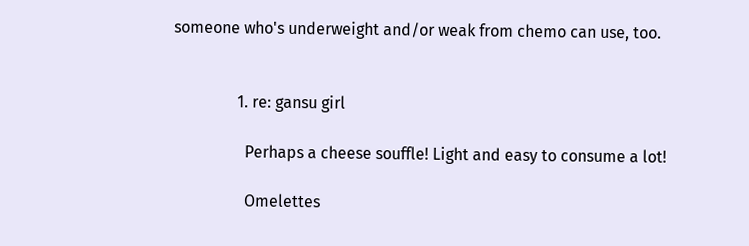someone who's underweight and/or weak from chemo can use, too.


                1. re: gansu girl

                  Perhaps a cheese souffle! Light and easy to consume a lot!

                  Omelettes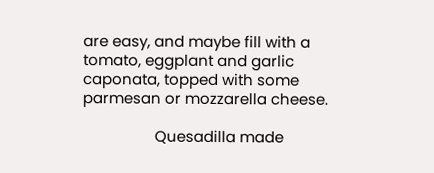are easy, and maybe fill with a tomato, eggplant and garlic caponata, topped with some parmesan or mozzarella cheese.

                  Quesadilla made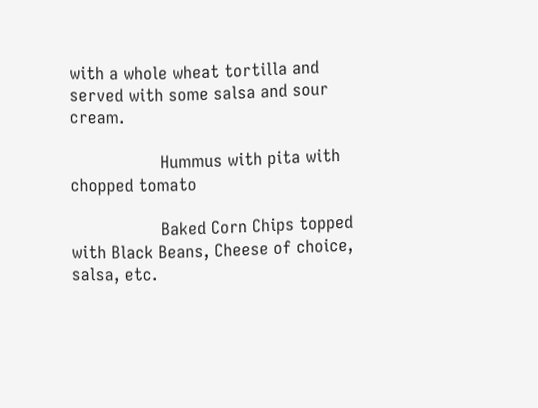with a whole wheat tortilla and served with some salsa and sour cream.

                  Hummus with pita with chopped tomato

                  Baked Corn Chips topped with Black Beans, Cheese of choice, salsa, etc.